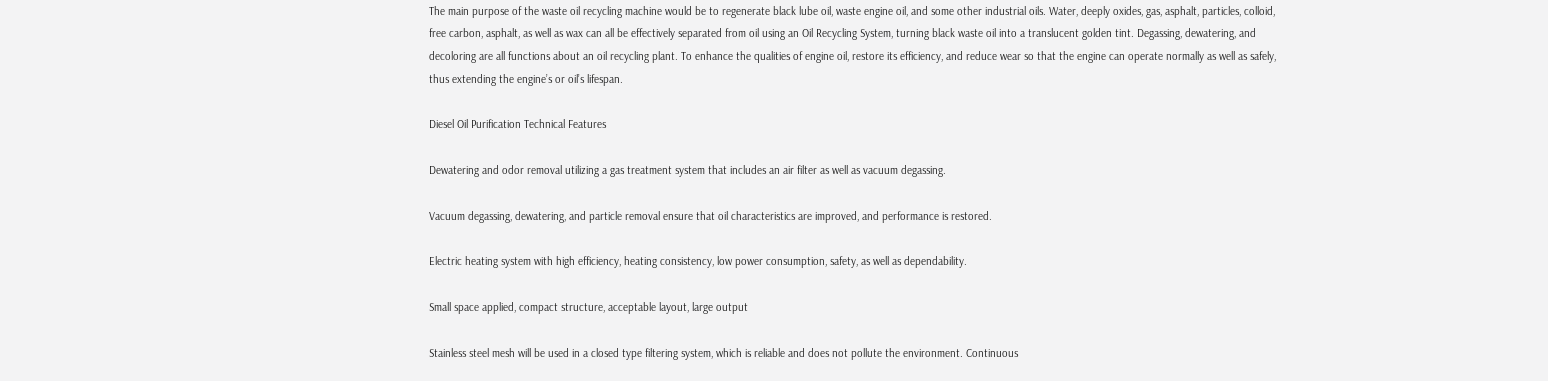The main purpose of the waste oil recycling machine would be to regenerate black lube oil, waste engine oil, and some other industrial oils. Water, deeply oxides, gas, asphalt, particles, colloid, free carbon, asphalt, as well as wax can all be effectively separated from oil using an Oil Recycling System, turning black waste oil into a translucent golden tint. Degassing, dewatering, and decoloring are all functions about an oil recycling plant. To enhance the qualities of engine oil, restore its efficiency, and reduce wear so that the engine can operate normally as well as safely, thus extending the engine’s or oil’s lifespan.

Diesel Oil Purification Technical Features

Dewatering and odor removal utilizing a gas treatment system that includes an air filter as well as vacuum degassing.

Vacuum degassing, dewatering, and particle removal ensure that oil characteristics are improved, and performance is restored.

Electric heating system with high efficiency, heating consistency, low power consumption, safety, as well as dependability.

Small space applied, compact structure, acceptable layout, large output

Stainless steel mesh will be used in a closed type filtering system, which is reliable and does not pollute the environment. Continuous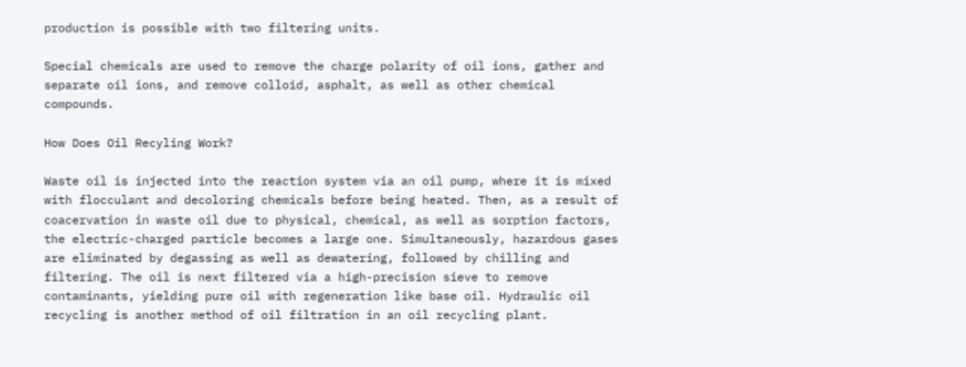production is possible with two filtering units.

Special chemicals are used to remove the charge polarity of oil ions, gather and separate oil ions, and remove colloid, asphalt, as well as other chemical compounds.

How Does Oil Recyling Work?

Waste oil is injected into the reaction system via an oil pump, where it is mixed with flocculant and decoloring chemicals before being heated. Then, as a result of coacervation in waste oil due to physical, chemical, as well as sorption factors, the electric-charged particle becomes a large one. Simultaneously, hazardous gases are eliminated by degassing as well as dewatering, followed by chilling and filtering. The oil is next filtered via a high-precision sieve to remove contaminants, yielding pure oil with regeneration like base oil. Hydraulic oil recycling is another method of oil filtration in an oil recycling plant.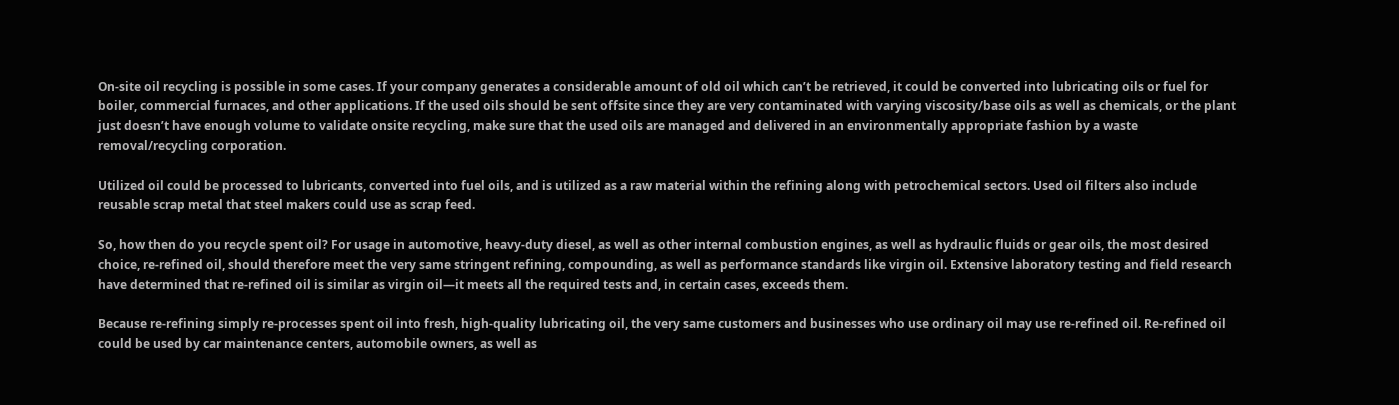On-site oil recycling is possible in some cases. If your company generates a considerable amount of old oil which can’t be retrieved, it could be converted into lubricating oils or fuel for boiler, commercial furnaces, and other applications. If the used oils should be sent offsite since they are very contaminated with varying viscosity/base oils as well as chemicals, or the plant just doesn’t have enough volume to validate onsite recycling, make sure that the used oils are managed and delivered in an environmentally appropriate fashion by a waste removal/recycling corporation.

Utilized oil could be processed to lubricants, converted into fuel oils, and is utilized as a raw material within the refining along with petrochemical sectors. Used oil filters also include reusable scrap metal that steel makers could use as scrap feed.

So, how then do you recycle spent oil? For usage in automotive, heavy-duty diesel, as well as other internal combustion engines, as well as hydraulic fluids or gear oils, the most desired choice, re-refined oil, should therefore meet the very same stringent refining, compounding, as well as performance standards like virgin oil. Extensive laboratory testing and field research have determined that re-refined oil is similar as virgin oil—it meets all the required tests and, in certain cases, exceeds them.

Because re-refining simply re-processes spent oil into fresh, high-quality lubricating oil, the very same customers and businesses who use ordinary oil may use re-refined oil. Re-refined oil could be used by car maintenance centers, automobile owners, as well as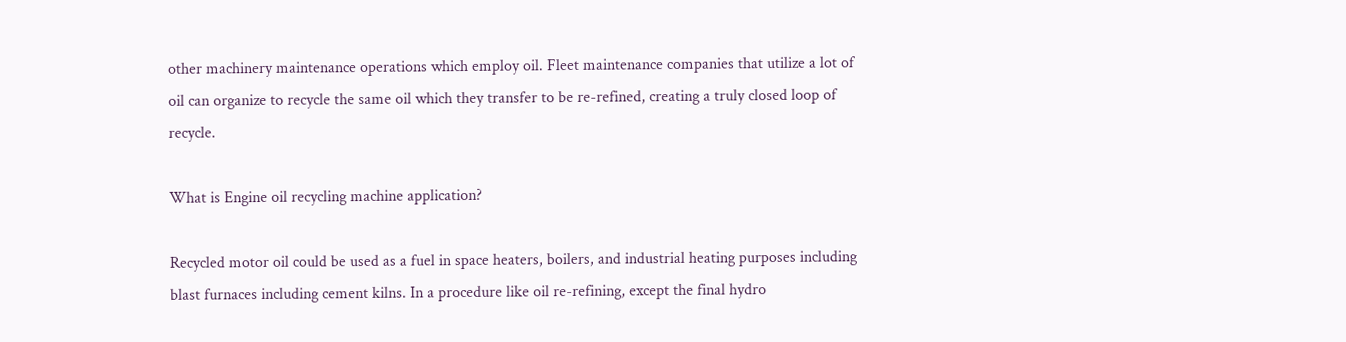other machinery maintenance operations which employ oil. Fleet maintenance companies that utilize a lot of oil can organize to recycle the same oil which they transfer to be re-refined, creating a truly closed loop of recycle.

What is Engine oil recycling machine application?

Recycled motor oil could be used as a fuel in space heaters, boilers, and industrial heating purposes including blast furnaces including cement kilns. In a procedure like oil re-refining, except the final hydro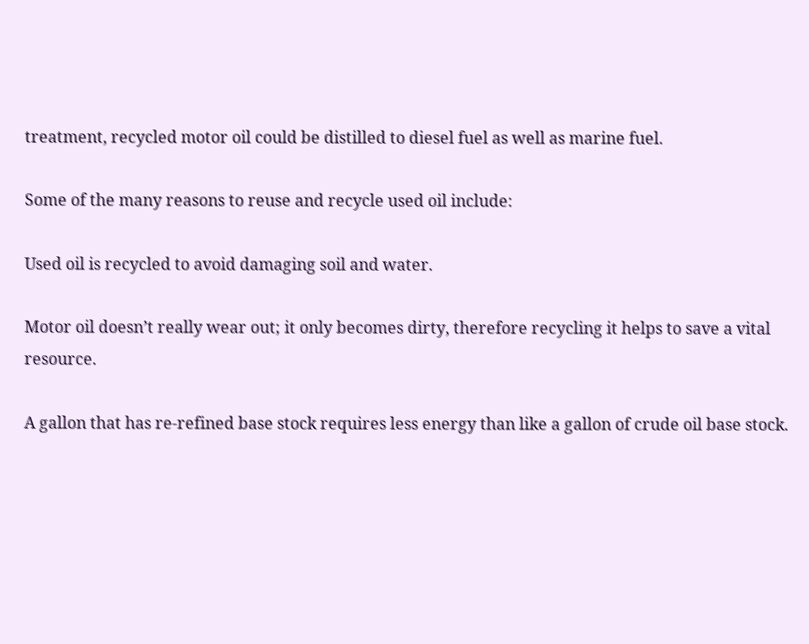treatment, recycled motor oil could be distilled to diesel fuel as well as marine fuel.

Some of the many reasons to reuse and recycle used oil include:

Used oil is recycled to avoid damaging soil and water.

Motor oil doesn’t really wear out; it only becomes dirty, therefore recycling it helps to save a vital resource.

A gallon that has re-refined base stock requires less energy than like a gallon of crude oil base stock.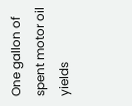One gallon of spent motor oil yields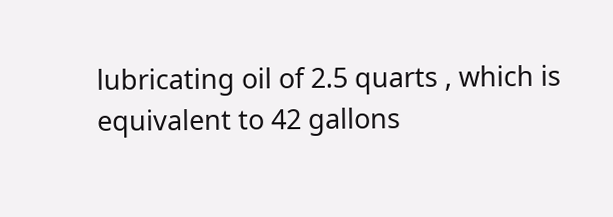lubricating oil of 2.5 quarts , which is equivalent to 42 gallons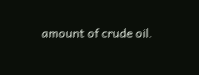amount of crude oil.